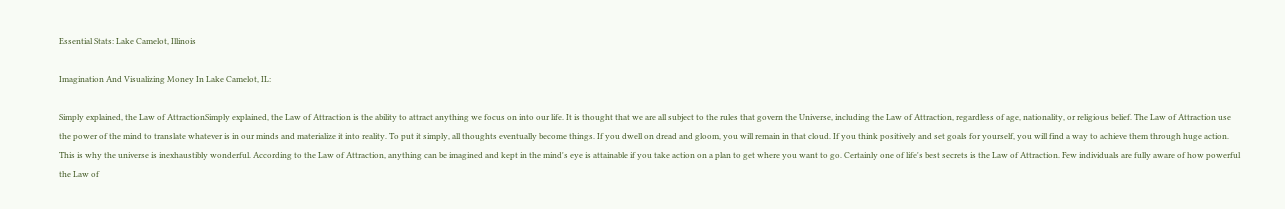Essential Stats: Lake Camelot, Illinois

Imagination And Visualizing Money In Lake Camelot, IL:

Simply explained, the Law of AttractionSimply explained, the Law of Attraction is the ability to attract anything we focus on into our life. It is thought that we are all subject to the rules that govern the Universe, including the Law of Attraction, regardless of age, nationality, or religious belief. The Law of Attraction use the power of the mind to translate whatever is in our minds and materialize it into reality. To put it simply, all thoughts eventually become things. If you dwell on dread and gloom, you will remain in that cloud. If you think positively and set goals for yourself, you will find a way to achieve them through huge action. This is why the universe is inexhaustibly wonderful. According to the Law of Attraction, anything can be imagined and kept in the mind's eye is attainable if you take action on a plan to get where you want to go. Certainly one of life's best secrets is the Law of Attraction. Few individuals are fully aware of how powerful the Law of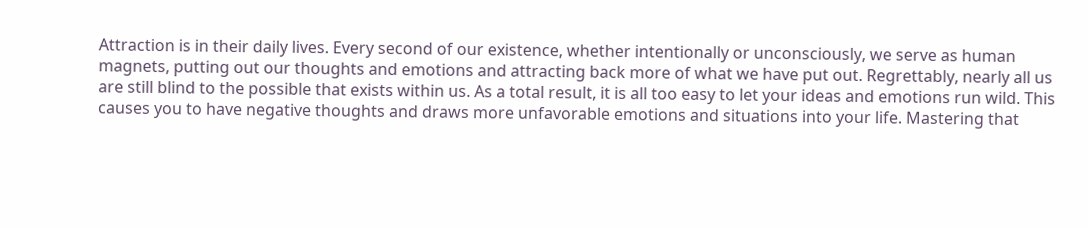Attraction is in their daily lives. Every second of our existence, whether intentionally or unconsciously, we serve as human magnets, putting out our thoughts and emotions and attracting back more of what we have put out. Regrettably, nearly all us are still blind to the possible that exists within us. As a total result, it is all too easy to let your ideas and emotions run wild. This causes you to have negative thoughts and draws more unfavorable emotions and situations into your life. Mastering that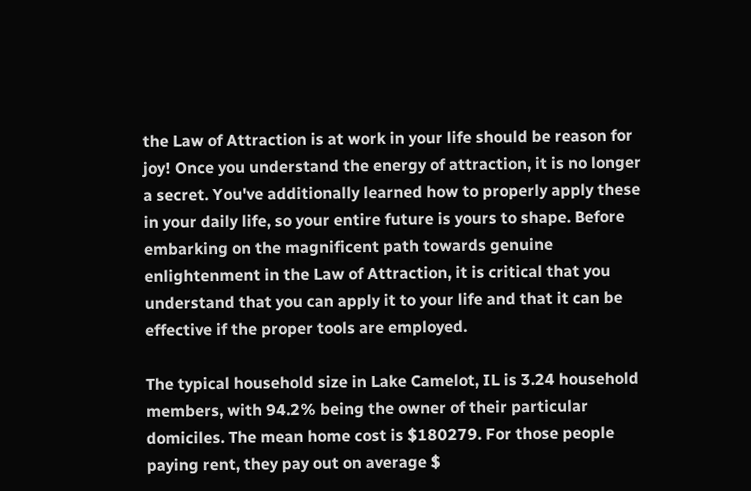the Law of Attraction is at work in your life should be reason for joy! Once you understand the energy of attraction, it is no longer a secret. You've additionally learned how to properly apply these in your daily life, so your entire future is yours to shape. Before embarking on the magnificent path towards genuine enlightenment in the Law of Attraction, it is critical that you understand that you can apply it to your life and that it can be effective if the proper tools are employed.

The typical household size in Lake Camelot, IL is 3.24 household members, with 94.2% being the owner of their particular domiciles. The mean home cost is $180279. For those people paying rent, they pay out on average $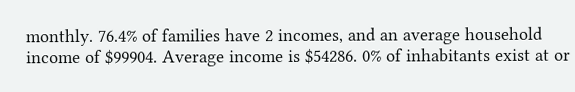monthly. 76.4% of families have 2 incomes, and an average household income of $99904. Average income is $54286. 0% of inhabitants exist at or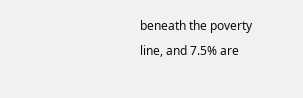beneath the poverty line, and 7.5% are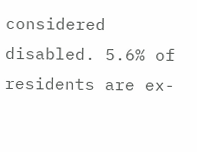considered disabled. 5.6% of residents are ex-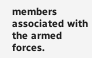members associated with the armed forces.